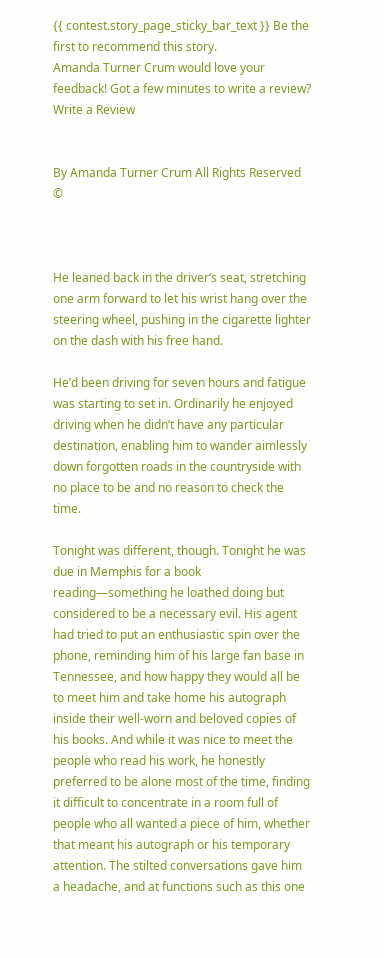{{ contest.story_page_sticky_bar_text }} Be the first to recommend this story.
Amanda Turner Crum would love your feedback! Got a few minutes to write a review?
Write a Review


By Amanda Turner Crum All Rights Reserved ©



He leaned back in the driver’s seat, stretching one arm forward to let his wrist hang over the steering wheel, pushing in the cigarette lighter on the dash with his free hand.

He’d been driving for seven hours and fatigue was starting to set in. Ordinarily he enjoyed driving when he didn’t have any particular destination, enabling him to wander aimlessly down forgotten roads in the countryside with no place to be and no reason to check the time.

Tonight was different, though. Tonight he was due in Memphis for a book reading—something he loathed doing but considered to be a necessary evil. His agent had tried to put an enthusiastic spin over the phone, reminding him of his large fan base in Tennessee, and how happy they would all be to meet him and take home his autograph inside their well-worn and beloved copies of his books. And while it was nice to meet the people who read his work, he honestly preferred to be alone most of the time, finding it difficult to concentrate in a room full of people who all wanted a piece of him, whether that meant his autograph or his temporary attention. The stilted conversations gave him a headache, and at functions such as this one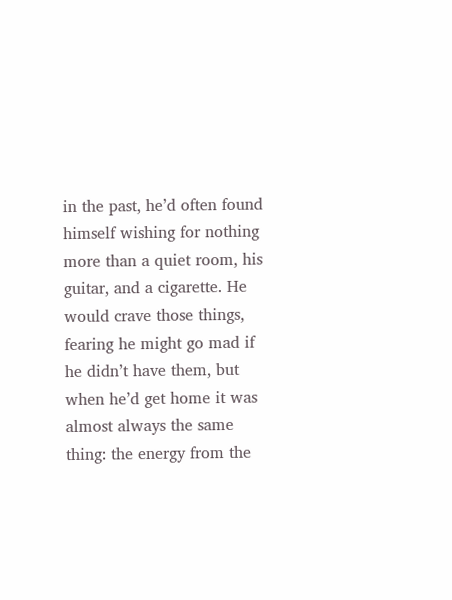in the past, he’d often found himself wishing for nothing more than a quiet room, his guitar, and a cigarette. He would crave those things, fearing he might go mad if he didn’t have them, but when he’d get home it was almost always the same thing: the energy from the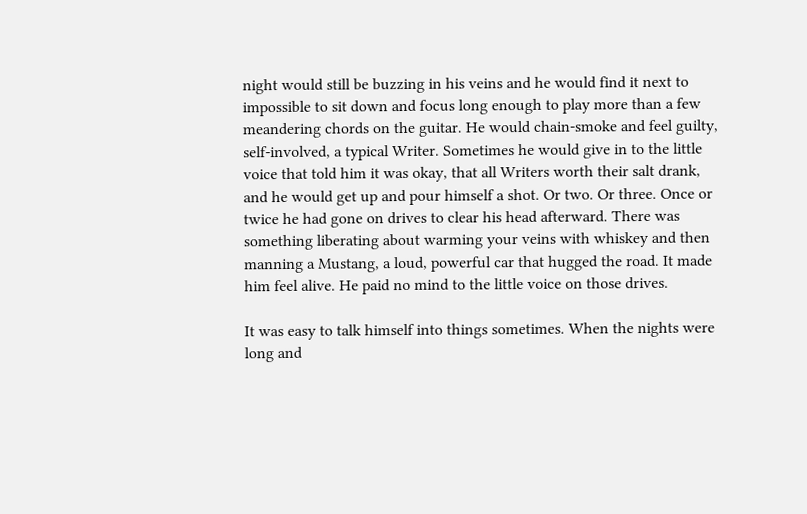night would still be buzzing in his veins and he would find it next to impossible to sit down and focus long enough to play more than a few meandering chords on the guitar. He would chain-smoke and feel guilty, self-involved, a typical Writer. Sometimes he would give in to the little voice that told him it was okay, that all Writers worth their salt drank, and he would get up and pour himself a shot. Or two. Or three. Once or twice he had gone on drives to clear his head afterward. There was something liberating about warming your veins with whiskey and then manning a Mustang, a loud, powerful car that hugged the road. It made him feel alive. He paid no mind to the little voice on those drives.

It was easy to talk himself into things sometimes. When the nights were long and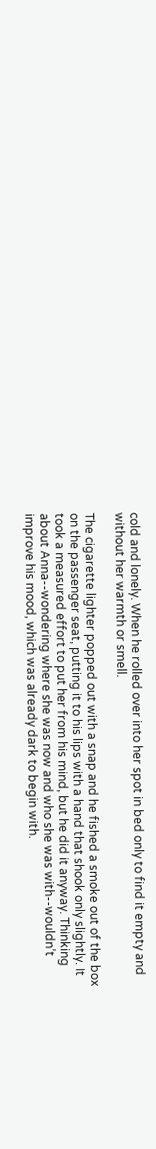cold and lonely. When he rolled over into her spot in bed only to find it empty and without her warmth or smell.

The cigarette lighter popped out with a snap and he fished a smoke out of the box on the passenger seat, putting it to his lips with a hand that shook only slightly. It took a measured effort to put her from his mind, but he did it anyway. Thinking about Anna--wondering where she was now and who she was with--wouldn’t improve his mood, which was already dark to begin with.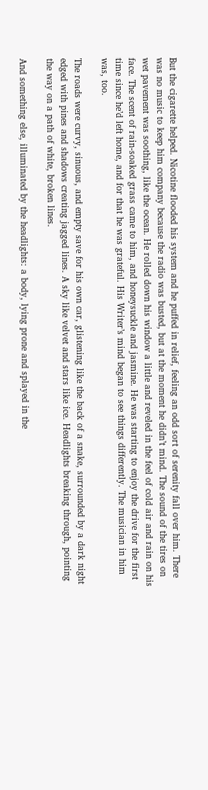But the cigarette helped. Nicotine flooded his system and he puffed in relief, feeling an odd sort of serenity fall over him. There was no music to keep him company because the radio was busted, but at the moment he didn’t mind. The sound of the tires on wet pavement was soothing, like the ocean. He rolled down his window a little and reveled in the feel of cold air and rain on his face. The scent of rain-soaked grass came to him, and honeysuckle and jasmine. He was starting to enjoy the drive for the first time since he’d left home, and for that he was grateful. His Writer’s mind began to see things differently. The musician in him was, too.

The roads were curvy, sinuous, and empty save for his own car, glistening like the back of a snake, surrounded by a dark night edged with pines and shadows creating jagged lines. A sky like velvet and stars like ice. Headlights breaking through, pointing the way on a path of white, broken lines.

And something else, illuminated by the headlights: a body, lying prone and splayed in the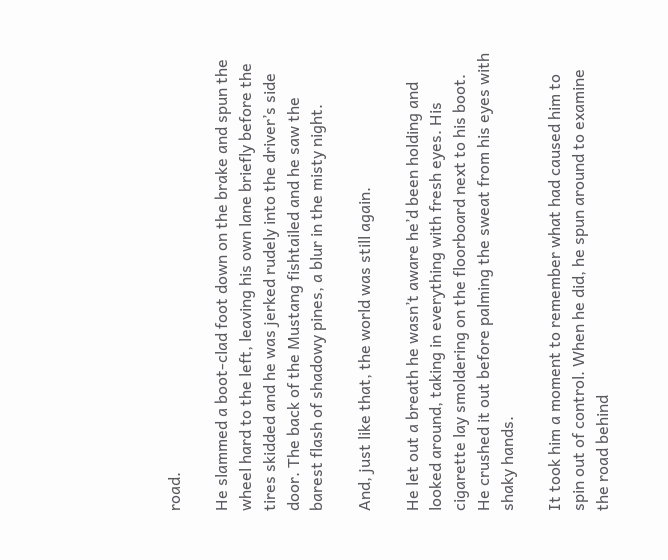road.

He slammed a boot-clad foot down on the brake and spun the wheel hard to the left, leaving his own lane briefly before the tires skidded and he was jerked rudely into the driver’s side door. The back of the Mustang fishtailed and he saw the barest flash of shadowy pines, a blur in the misty night.

And, just like that, the world was still again.

He let out a breath he wasn’t aware he’d been holding and looked around, taking in everything with fresh eyes. His cigarette lay smoldering on the floorboard next to his boot. He crushed it out before palming the sweat from his eyes with shaky hands.

It took him a moment to remember what had caused him to spin out of control. When he did, he spun around to examine the road behind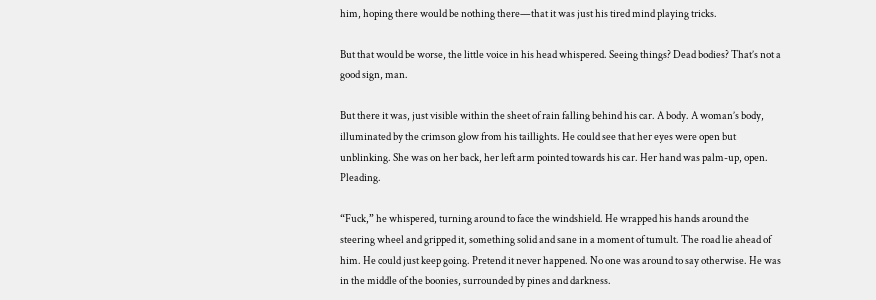him, hoping there would be nothing there—that it was just his tired mind playing tricks.

But that would be worse, the little voice in his head whispered. Seeing things? Dead bodies? That’s not a good sign, man.

But there it was, just visible within the sheet of rain falling behind his car. A body. A woman’s body, illuminated by the crimson glow from his taillights. He could see that her eyes were open but unblinking. She was on her back, her left arm pointed towards his car. Her hand was palm-up, open. Pleading.

“Fuck,” he whispered, turning around to face the windshield. He wrapped his hands around the steering wheel and gripped it, something solid and sane in a moment of tumult. The road lie ahead of him. He could just keep going. Pretend it never happened. No one was around to say otherwise. He was in the middle of the boonies, surrounded by pines and darkness.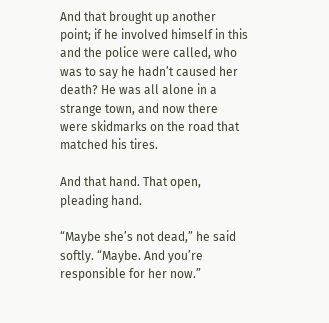And that brought up another point; if he involved himself in this and the police were called, who was to say he hadn’t caused her death? He was all alone in a strange town, and now there were skidmarks on the road that matched his tires.

And that hand. That open, pleading hand.

“Maybe she’s not dead,” he said softly. “Maybe. And you’re responsible for her now.”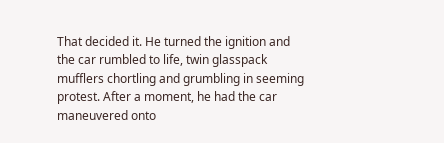That decided it. He turned the ignition and the car rumbled to life, twin glasspack mufflers chortling and grumbling in seeming protest. After a moment, he had the car maneuvered onto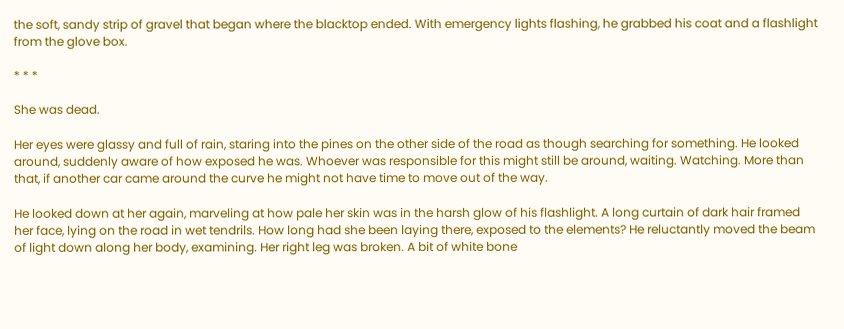the soft, sandy strip of gravel that began where the blacktop ended. With emergency lights flashing, he grabbed his coat and a flashlight from the glove box.

* * *

She was dead.

Her eyes were glassy and full of rain, staring into the pines on the other side of the road as though searching for something. He looked around, suddenly aware of how exposed he was. Whoever was responsible for this might still be around, waiting. Watching. More than that, if another car came around the curve he might not have time to move out of the way.

He looked down at her again, marveling at how pale her skin was in the harsh glow of his flashlight. A long curtain of dark hair framed her face, lying on the road in wet tendrils. How long had she been laying there, exposed to the elements? He reluctantly moved the beam of light down along her body, examining. Her right leg was broken. A bit of white bone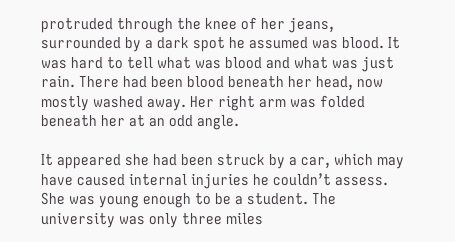protruded through the knee of her jeans, surrounded by a dark spot he assumed was blood. It was hard to tell what was blood and what was just rain. There had been blood beneath her head, now mostly washed away. Her right arm was folded beneath her at an odd angle.

It appeared she had been struck by a car, which may have caused internal injuries he couldn’t assess. She was young enough to be a student. The university was only three miles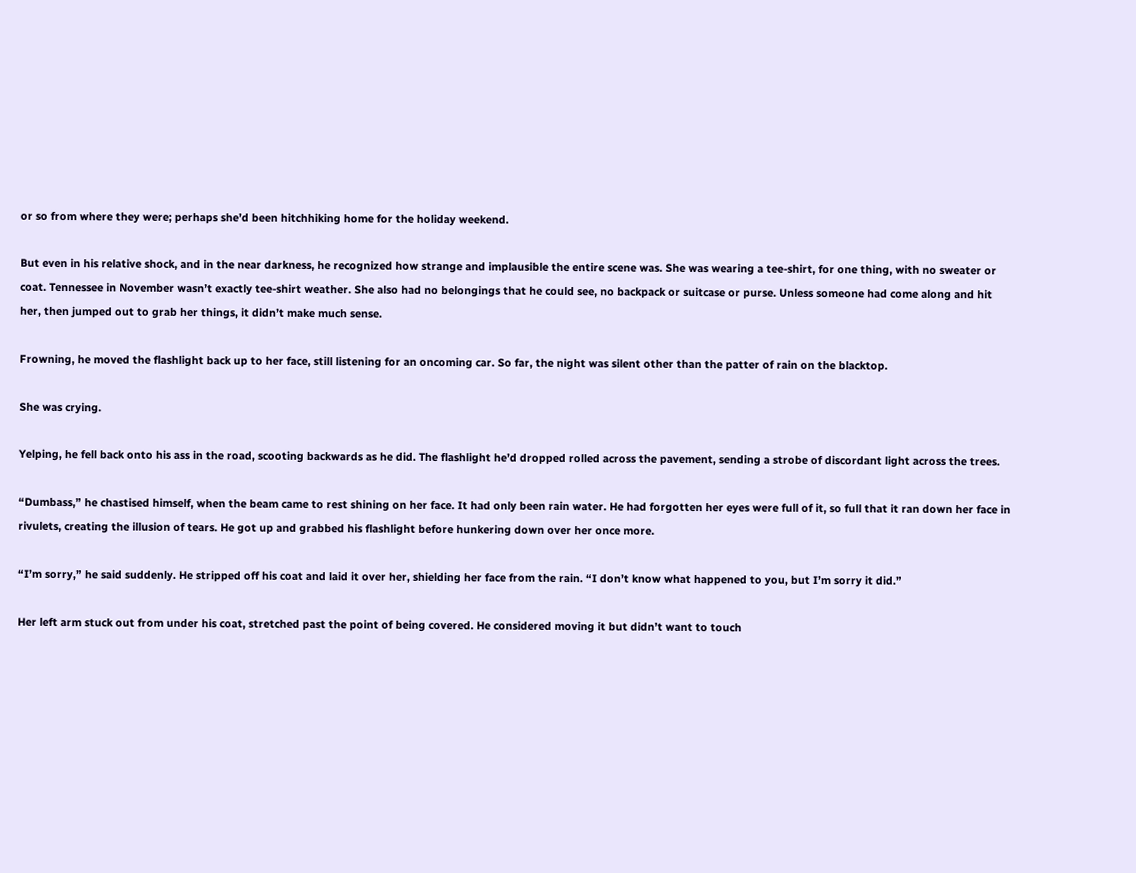or so from where they were; perhaps she’d been hitchhiking home for the holiday weekend.

But even in his relative shock, and in the near darkness, he recognized how strange and implausible the entire scene was. She was wearing a tee-shirt, for one thing, with no sweater or coat. Tennessee in November wasn’t exactly tee-shirt weather. She also had no belongings that he could see, no backpack or suitcase or purse. Unless someone had come along and hit her, then jumped out to grab her things, it didn’t make much sense.

Frowning, he moved the flashlight back up to her face, still listening for an oncoming car. So far, the night was silent other than the patter of rain on the blacktop.

She was crying.

Yelping, he fell back onto his ass in the road, scooting backwards as he did. The flashlight he’d dropped rolled across the pavement, sending a strobe of discordant light across the trees.

“Dumbass,” he chastised himself, when the beam came to rest shining on her face. It had only been rain water. He had forgotten her eyes were full of it, so full that it ran down her face in rivulets, creating the illusion of tears. He got up and grabbed his flashlight before hunkering down over her once more.

“I’m sorry,” he said suddenly. He stripped off his coat and laid it over her, shielding her face from the rain. “I don’t know what happened to you, but I’m sorry it did.”

Her left arm stuck out from under his coat, stretched past the point of being covered. He considered moving it but didn’t want to touch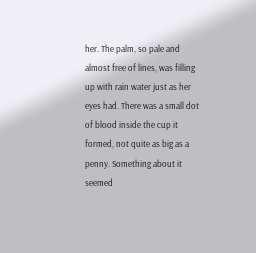her. The palm, so pale and almost free of lines, was filling up with rain water just as her eyes had. There was a small dot of blood inside the cup it formed, not quite as big as a penny. Something about it seemed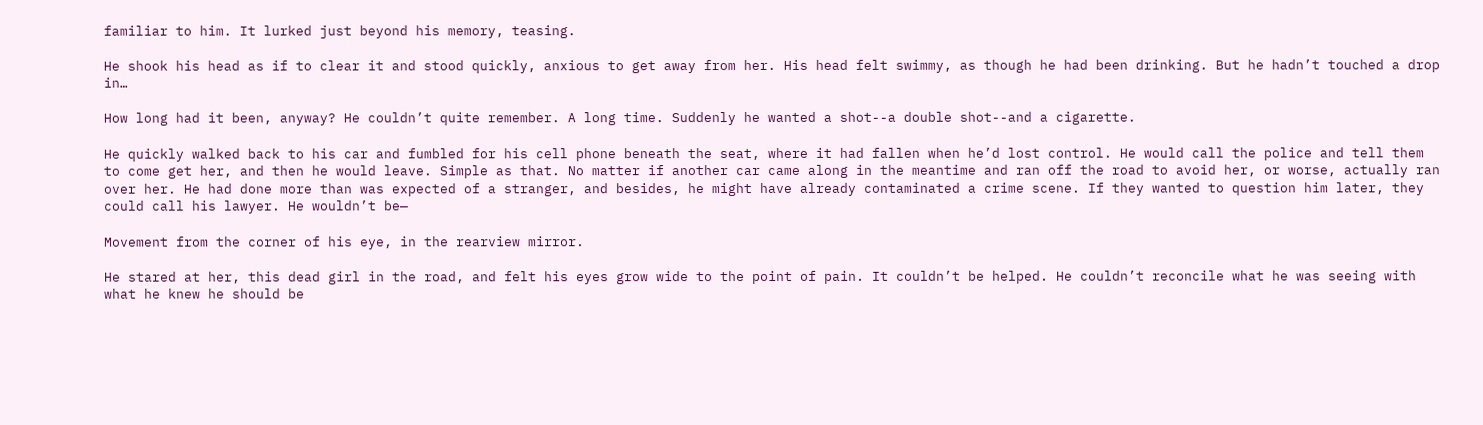familiar to him. It lurked just beyond his memory, teasing.

He shook his head as if to clear it and stood quickly, anxious to get away from her. His head felt swimmy, as though he had been drinking. But he hadn’t touched a drop in…

How long had it been, anyway? He couldn’t quite remember. A long time. Suddenly he wanted a shot--a double shot--and a cigarette.

He quickly walked back to his car and fumbled for his cell phone beneath the seat, where it had fallen when he’d lost control. He would call the police and tell them to come get her, and then he would leave. Simple as that. No matter if another car came along in the meantime and ran off the road to avoid her, or worse, actually ran over her. He had done more than was expected of a stranger, and besides, he might have already contaminated a crime scene. If they wanted to question him later, they could call his lawyer. He wouldn’t be—

Movement from the corner of his eye, in the rearview mirror.

He stared at her, this dead girl in the road, and felt his eyes grow wide to the point of pain. It couldn’t be helped. He couldn’t reconcile what he was seeing with what he knew he should be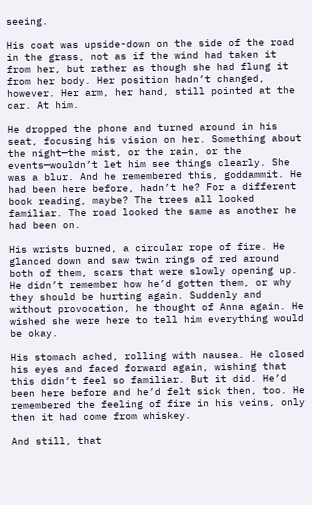seeing.

His coat was upside-down on the side of the road in the grass, not as if the wind had taken it from her, but rather as though she had flung it from her body. Her position hadn’t changed, however. Her arm, her hand, still pointed at the car. At him.

He dropped the phone and turned around in his seat, focusing his vision on her. Something about the night—the mist, or the rain, or the events—wouldn’t let him see things clearly. She was a blur. And he remembered this, goddammit. He had been here before, hadn’t he? For a different book reading, maybe? The trees all looked familiar. The road looked the same as another he had been on.

His wrists burned, a circular rope of fire. He glanced down and saw twin rings of red around both of them, scars that were slowly opening up. He didn’t remember how he’d gotten them, or why they should be hurting again. Suddenly and without provocation, he thought of Anna again. He wished she were here to tell him everything would be okay.

His stomach ached, rolling with nausea. He closed his eyes and faced forward again, wishing that this didn’t feel so familiar. But it did. He’d been here before and he’d felt sick then, too. He remembered the feeling of fire in his veins, only then it had come from whiskey.

And still, that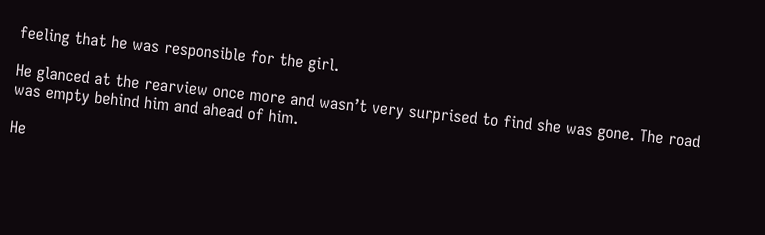feeling that he was responsible for the girl.

He glanced at the rearview once more and wasn’t very surprised to find she was gone. The road was empty behind him and ahead of him.

He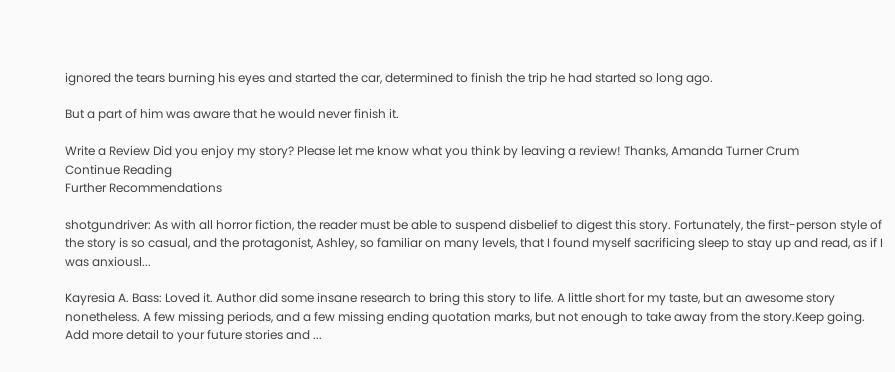ignored the tears burning his eyes and started the car, determined to finish the trip he had started so long ago.

But a part of him was aware that he would never finish it.

Write a Review Did you enjoy my story? Please let me know what you think by leaving a review! Thanks, Amanda Turner Crum
Continue Reading
Further Recommendations

shotgundriver: As with all horror fiction, the reader must be able to suspend disbelief to digest this story. Fortunately, the first-person style of the story is so casual, and the protagonist, Ashley, so familiar on many levels, that I found myself sacrificing sleep to stay up and read, as if I was anxiousl...

Kayresia A. Bass: Loved it. Author did some insane research to bring this story to life. A little short for my taste, but an awesome story nonetheless. A few missing periods, and a few missing ending quotation marks, but not enough to take away from the story.Keep going. Add more detail to your future stories and ...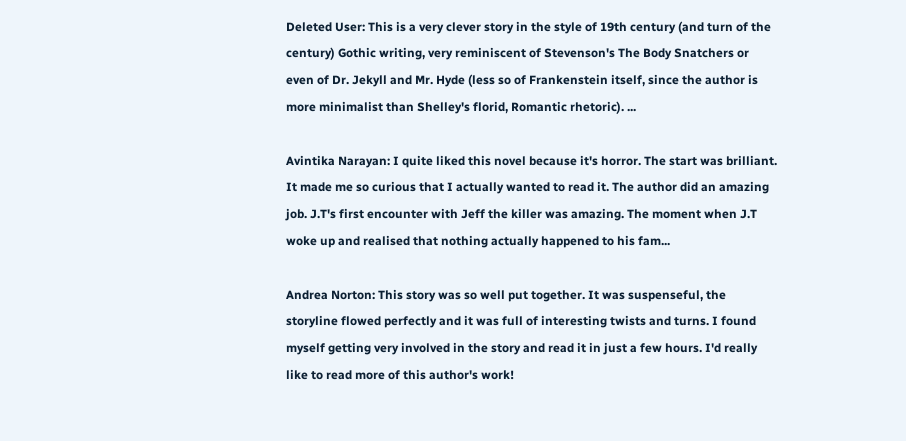Deleted User: This is a very clever story in the style of 19th century (and turn of the century) Gothic writing, very reminiscent of Stevenson's The Body Snatchers or even of Dr. Jekyll and Mr. Hyde (less so of Frankenstein itself, since the author is more minimalist than Shelley's florid, Romantic rhetoric). ...

Avintika Narayan: I quite liked this novel because it's horror. The start was brilliant. It made me so curious that I actually wanted to read it. The author did an amazing job. J.T's first encounter with Jeff the killer was amazing. The moment when J.T woke up and realised that nothing actually happened to his fam...

Andrea Norton: This story was so well put together. It was suspenseful, the storyline flowed perfectly and it was full of interesting twists and turns. I found myself getting very involved in the story and read it in just a few hours. I'd really like to read more of this author's work!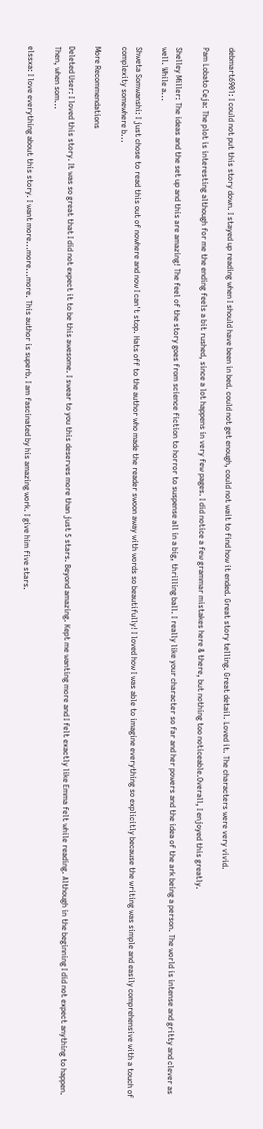debmart6901: I could not put this story down. I stayed up reading when I should have been in bed. could not get enough, could not wait to find how it ended. Great story telling. Great detail. Loved it. The characters were very vivid.

Pam Lobato Ceja: The plot is interesting although for me the ending feels a bit rushed, since a lot happens in very few pages. I did notice a few grammar mistakes here & there, but nothing too noticeable.Overall, I enjoyed this greatly.

Shelley Miller: The ideas and the set up and this are amazing! The feel of the story goes from science fiction to horror to suspense all in a big, thrilling ball. I really like your character so far and her powers and the idea of the ark being a person. The world is intense and gritty and clever as well. While a...

Shweta Somwanshi: I just chose to read this out of nowhere and now I can't stop. Hats off to the author who made the reader swoon away with words so beautifully! I loved how I was able to imagine everything so explicitly because the writing was simple and easily comprehensive with a touch of complexity somewhere b...

More Recommendations

Deleted User: I loved this story. It was so great that I did not expect it to be this awesome. I swear to you this deserves more than just 5 stars. Beyond amazing. Kept me wanting more and I felt exactly like Emma felt while reading. Although in the beginning I did not expect anything to happen. Then, when som...

elssxa: I love everything about this story. I want more...more...more. This author is superb. I am fascinated by his amazing work. I give him five stars.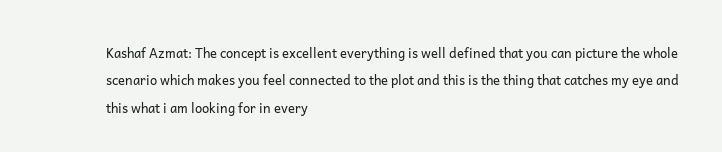Kashaf Azmat: The concept is excellent everything is well defined that you can picture the whole scenario which makes you feel connected to the plot and this is the thing that catches my eye and this what i am looking for in every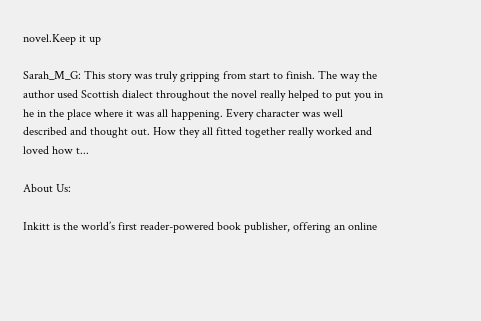novel.Keep it up

Sarah_M_G: This story was truly gripping from start to finish. The way the author used Scottish dialect throughout the novel really helped to put you in he in the place where it was all happening. Every character was well described and thought out. How they all fitted together really worked and loved how t...

About Us:

Inkitt is the world’s first reader-powered book publisher, offering an online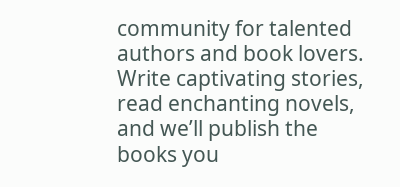community for talented authors and book lovers. Write captivating stories, read enchanting novels, and we’ll publish the books you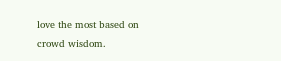love the most based on crowd wisdom.